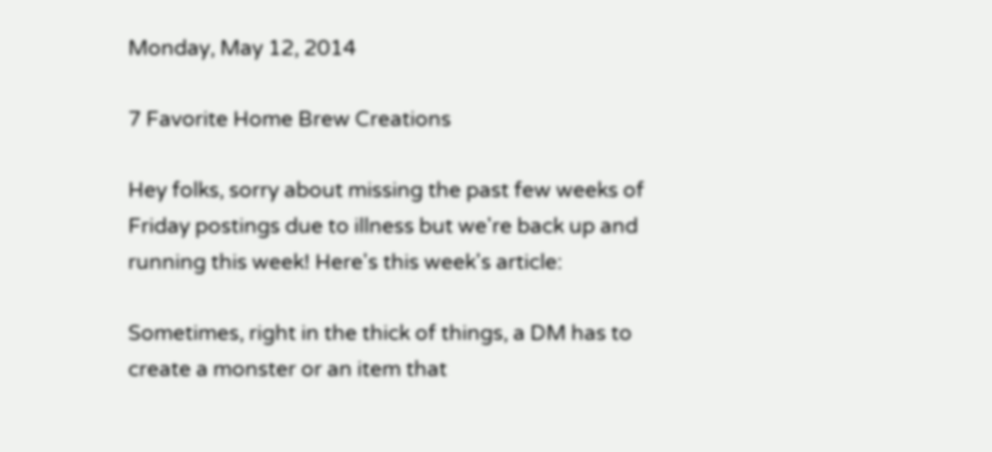Monday, May 12, 2014

7 Favorite Home Brew Creations

Hey folks, sorry about missing the past few weeks of Friday postings due to illness but we're back up and running this week! Here's this week's article:

Sometimes, right in the thick of things, a DM has to create a monster or an item that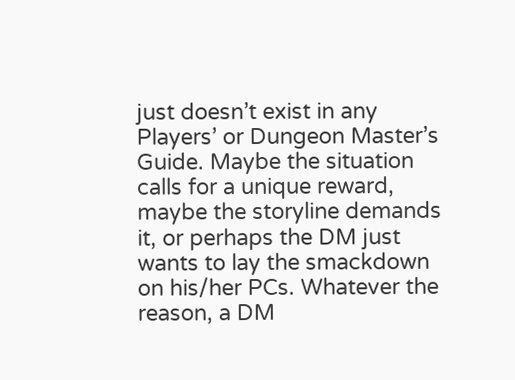just doesn’t exist in any Players’ or Dungeon Master’s Guide. Maybe the situation calls for a unique reward, maybe the storyline demands it, or perhaps the DM just wants to lay the smackdown on his/her PCs. Whatever the reason, a DM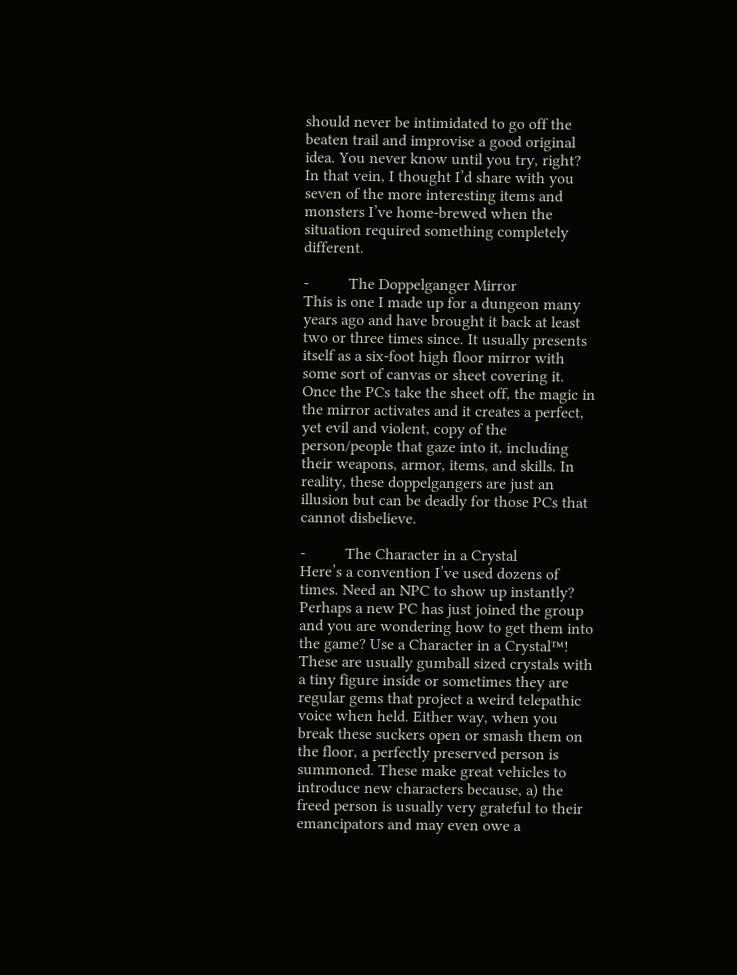should never be intimidated to go off the beaten trail and improvise a good original idea. You never know until you try, right?  In that vein, I thought I’d share with you seven of the more interesting items and monsters I’ve home-brewed when the situation required something completely different.

-          The Doppelganger Mirror
This is one I made up for a dungeon many years ago and have brought it back at least two or three times since. It usually presents itself as a six-foot high floor mirror with some sort of canvas or sheet covering it. Once the PCs take the sheet off, the magic in the mirror activates and it creates a perfect, yet evil and violent, copy of the person/people that gaze into it, including their weapons, armor, items, and skills. In reality, these doppelgangers are just an illusion but can be deadly for those PCs that cannot disbelieve.

-          The Character in a Crystal
Here’s a convention I’ve used dozens of times. Need an NPC to show up instantly? Perhaps a new PC has just joined the group and you are wondering how to get them into the game? Use a Character in a Crystal™! These are usually gumball sized crystals with a tiny figure inside or sometimes they are regular gems that project a weird telepathic voice when held. Either way, when you break these suckers open or smash them on the floor, a perfectly preserved person is summoned. These make great vehicles to introduce new characters because, a) the freed person is usually very grateful to their emancipators and may even owe a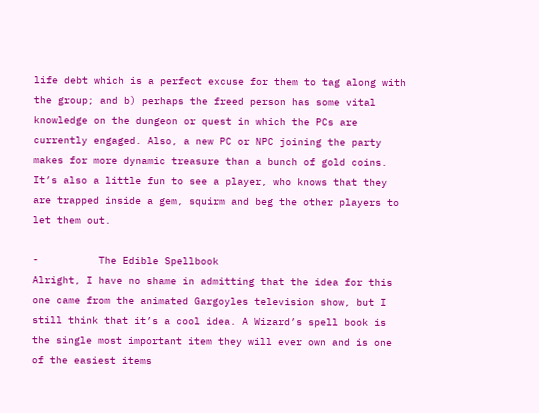life debt which is a perfect excuse for them to tag along with the group; and b) perhaps the freed person has some vital knowledge on the dungeon or quest in which the PCs are currently engaged. Also, a new PC or NPC joining the party makes for more dynamic treasure than a bunch of gold coins. It’s also a little fun to see a player, who knows that they are trapped inside a gem, squirm and beg the other players to let them out.

-          The Edible Spellbook
Alright, I have no shame in admitting that the idea for this one came from the animated Gargoyles television show, but I still think that it’s a cool idea. A Wizard’s spell book is the single most important item they will ever own and is one of the easiest items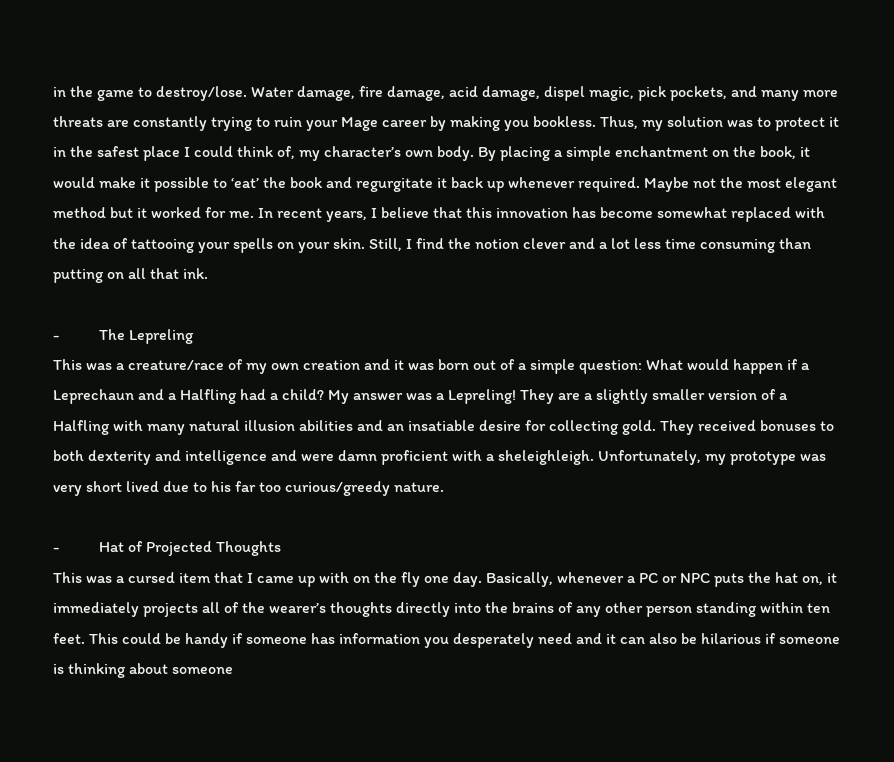in the game to destroy/lose. Water damage, fire damage, acid damage, dispel magic, pick pockets, and many more threats are constantly trying to ruin your Mage career by making you bookless. Thus, my solution was to protect it in the safest place I could think of, my character’s own body. By placing a simple enchantment on the book, it would make it possible to ‘eat’ the book and regurgitate it back up whenever required. Maybe not the most elegant method but it worked for me. In recent years, I believe that this innovation has become somewhat replaced with the idea of tattooing your spells on your skin. Still, I find the notion clever and a lot less time consuming than putting on all that ink.

-          The Lepreling
This was a creature/race of my own creation and it was born out of a simple question: What would happen if a Leprechaun and a Halfling had a child? My answer was a Lepreling! They are a slightly smaller version of a Halfling with many natural illusion abilities and an insatiable desire for collecting gold. They received bonuses to both dexterity and intelligence and were damn proficient with a sheleighleigh. Unfortunately, my prototype was very short lived due to his far too curious/greedy nature.

-          Hat of Projected Thoughts
This was a cursed item that I came up with on the fly one day. Basically, whenever a PC or NPC puts the hat on, it immediately projects all of the wearer’s thoughts directly into the brains of any other person standing within ten feet. This could be handy if someone has information you desperately need and it can also be hilarious if someone is thinking about someone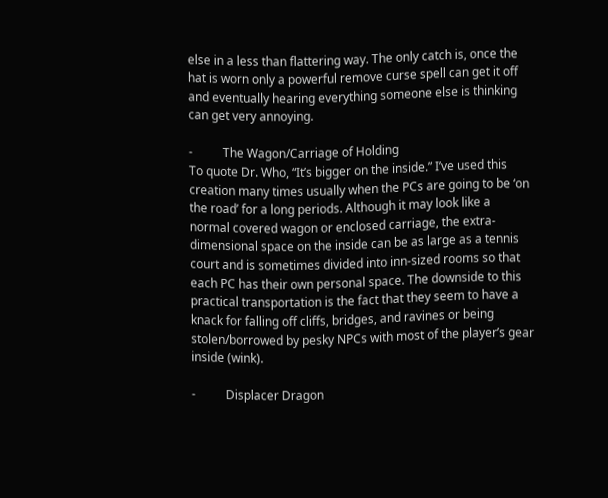else in a less than flattering way. The only catch is, once the hat is worn only a powerful remove curse spell can get it off and eventually hearing everything someone else is thinking can get very annoying.

-          The Wagon/Carriage of Holding
To quote Dr. Who, “It’s bigger on the inside.” I’ve used this creation many times usually when the PCs are going to be ‘on the road’ for a long periods. Although it may look like a normal covered wagon or enclosed carriage, the extra-dimensional space on the inside can be as large as a tennis court and is sometimes divided into inn-sized rooms so that each PC has their own personal space. The downside to this practical transportation is the fact that they seem to have a knack for falling off cliffs, bridges, and ravines or being stolen/borrowed by pesky NPCs with most of the player’s gear inside (wink).

-          Displacer Dragon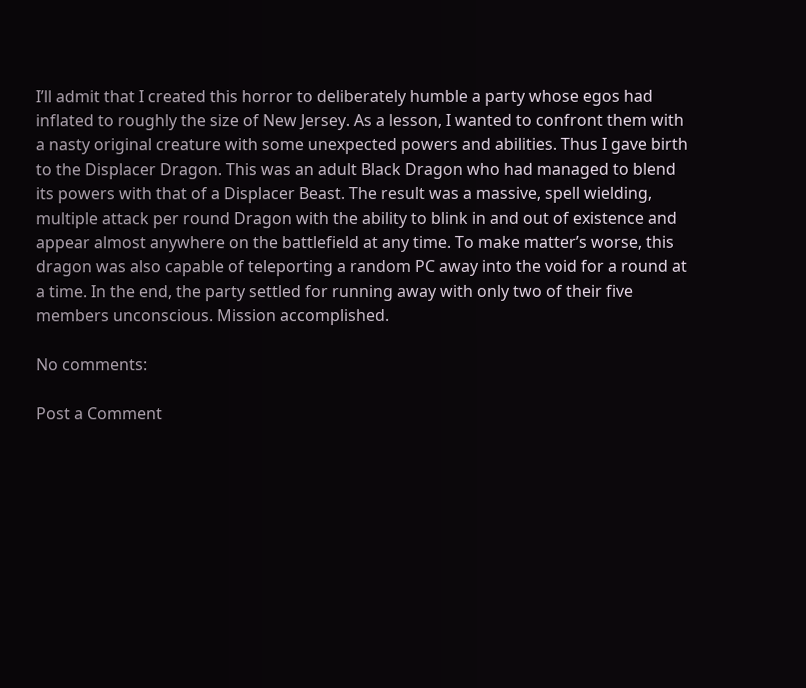I’ll admit that I created this horror to deliberately humble a party whose egos had inflated to roughly the size of New Jersey. As a lesson, I wanted to confront them with a nasty original creature with some unexpected powers and abilities. Thus I gave birth to the Displacer Dragon. This was an adult Black Dragon who had managed to blend its powers with that of a Displacer Beast. The result was a massive, spell wielding, multiple attack per round Dragon with the ability to blink in and out of existence and appear almost anywhere on the battlefield at any time. To make matter’s worse, this dragon was also capable of teleporting a random PC away into the void for a round at a time. In the end, the party settled for running away with only two of their five members unconscious. Mission accomplished.

No comments:

Post a Comment